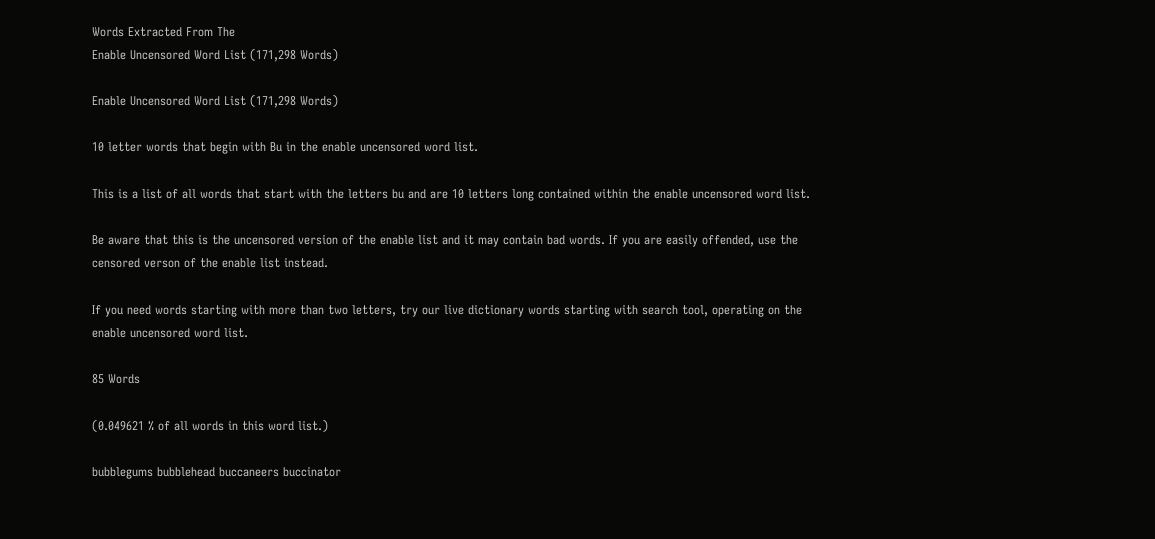Words Extracted From The
Enable Uncensored Word List (171,298 Words)

Enable Uncensored Word List (171,298 Words)

10 letter words that begin with Bu in the enable uncensored word list.

This is a list of all words that start with the letters bu and are 10 letters long contained within the enable uncensored word list.

Be aware that this is the uncensored version of the enable list and it may contain bad words. If you are easily offended, use the censored verson of the enable list instead.

If you need words starting with more than two letters, try our live dictionary words starting with search tool, operating on the enable uncensored word list.

85 Words

(0.049621 % of all words in this word list.)

bubblegums bubblehead buccaneers buccinator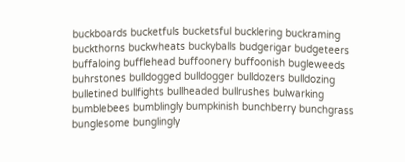buckboards bucketfuls bucketsful bucklering buckraming buckthorns buckwheats buckyballs budgerigar budgeteers buffaloing bufflehead buffoonery buffoonish bugleweeds buhrstones bulldogged bulldogger bulldozers bulldozing bulletined bullfights bullheaded bullrushes bulwarking bumblebees bumblingly bumpkinish bunchberry bunchgrass bunglesome bunglingly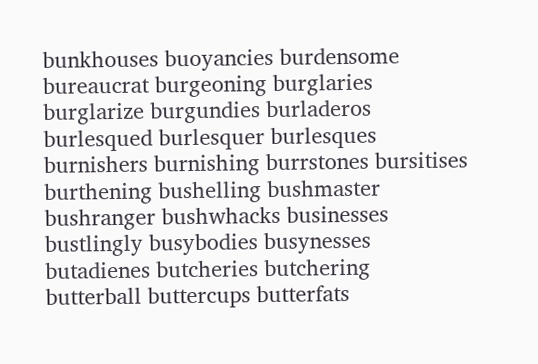bunkhouses buoyancies burdensome bureaucrat burgeoning burglaries burglarize burgundies burladeros burlesqued burlesquer burlesques burnishers burnishing burrstones bursitises burthening bushelling bushmaster bushranger bushwhacks businesses bustlingly busybodies busynesses butadienes butcheries butchering butterball buttercups butterfats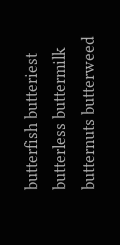butterfish butteriest butterless buttermilk butternuts butterweed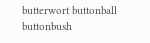butterwort buttonball buttonbush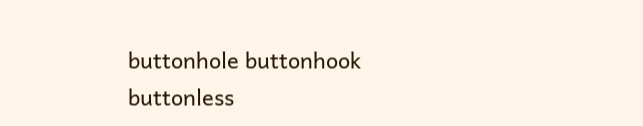buttonhole buttonhook buttonless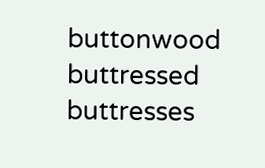buttonwood buttressed buttresses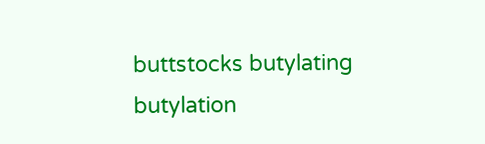buttstocks butylating butylation